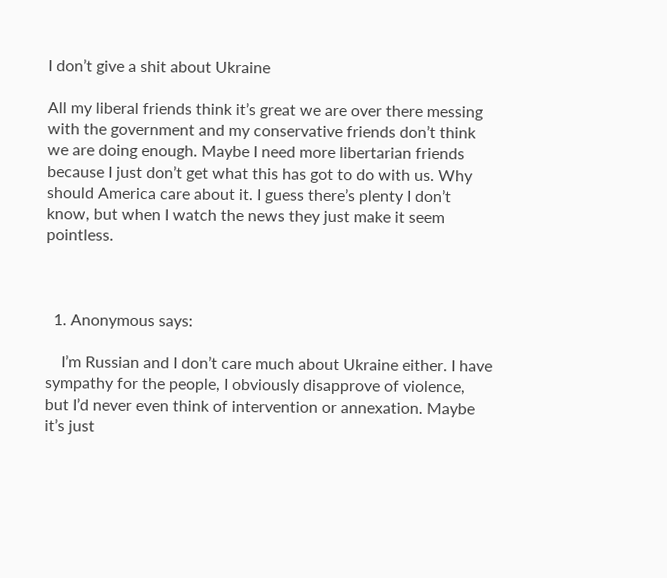I don’t give a shit about Ukraine

All my liberal friends think it’s great we are over there messing with the government and my conservative friends don’t think we are doing enough. Maybe I need more libertarian friends because I just don’t get what this has got to do with us. Why should America care about it. I guess there’s plenty I don’t know, but when I watch the news they just make it seem pointless.



  1. Anonymous says:

    I’m Russian and I don’t care much about Ukraine either. I have sympathy for the people, I obviously disapprove of violence, but I’d never even think of intervention or annexation. Maybe it’s just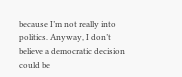because I’m not really into politics. Anyway, I don’t believe a democratic decision could be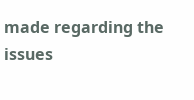made regarding the issues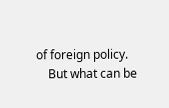of foreign policy.
    But what can be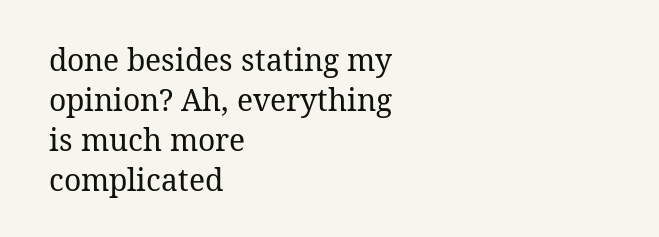done besides stating my opinion? Ah, everything is much more complicated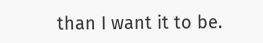than I want it to be.